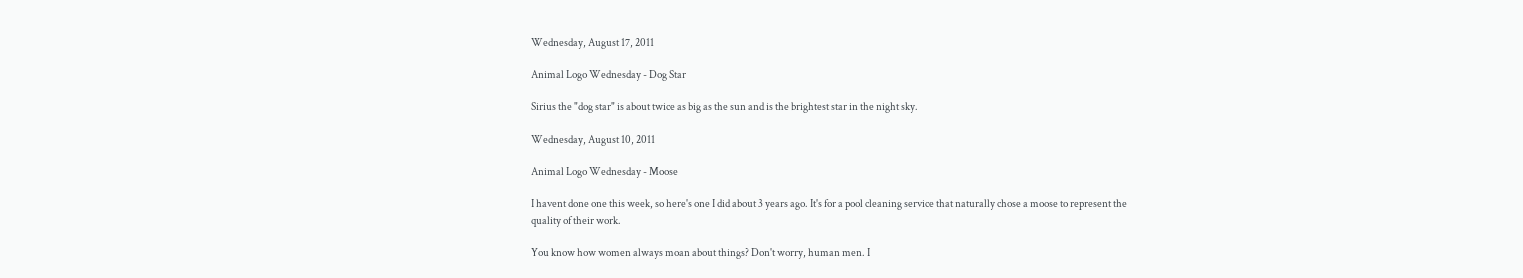Wednesday, August 17, 2011

Animal Logo Wednesday - Dog Star

Sirius the "dog star" is about twice as big as the sun and is the brightest star in the night sky.

Wednesday, August 10, 2011

Animal Logo Wednesday - Moose

I havent done one this week, so here's one I did about 3 years ago. It's for a pool cleaning service that naturally chose a moose to represent the quality of their work.

You know how women always moan about things? Don't worry, human men. I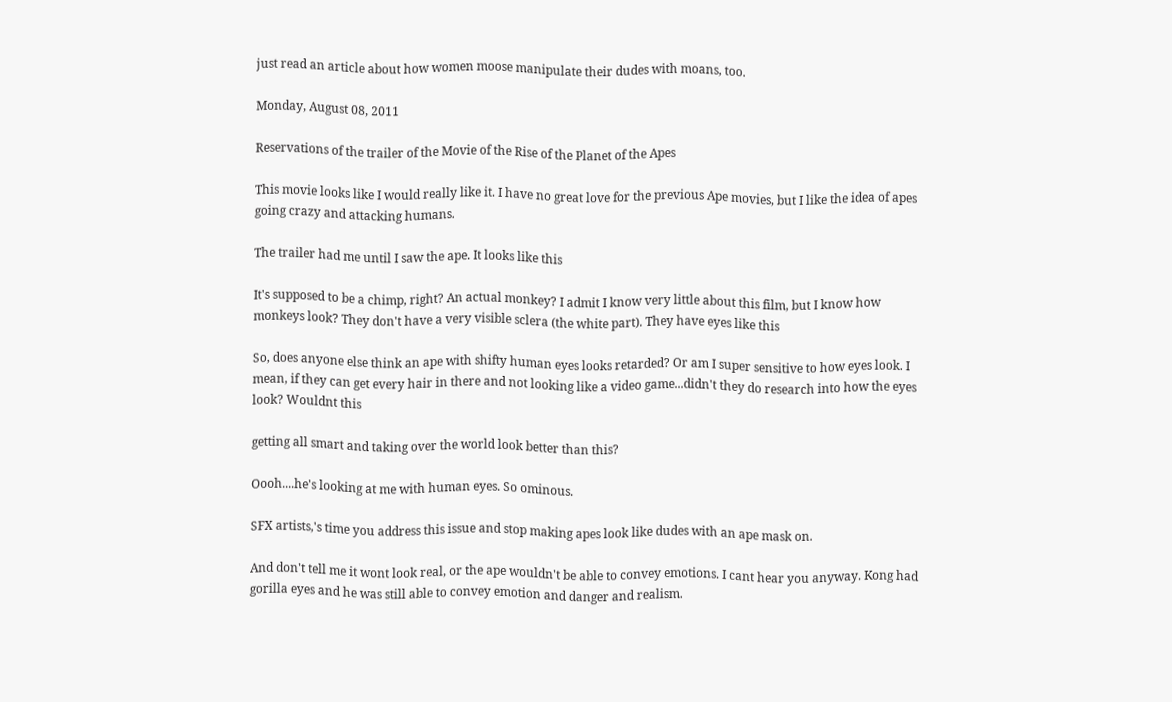just read an article about how women moose manipulate their dudes with moans, too.

Monday, August 08, 2011

Reservations of the trailer of the Movie of the Rise of the Planet of the Apes

This movie looks like I would really like it. I have no great love for the previous Ape movies, but I like the idea of apes going crazy and attacking humans.

The trailer had me until I saw the ape. It looks like this

It's supposed to be a chimp, right? An actual monkey? I admit I know very little about this film, but I know how monkeys look? They don't have a very visible sclera (the white part). They have eyes like this

So, does anyone else think an ape with shifty human eyes looks retarded? Or am I super sensitive to how eyes look. I mean, if they can get every hair in there and not looking like a video game...didn't they do research into how the eyes look? Wouldnt this

getting all smart and taking over the world look better than this?

Oooh....he's looking at me with human eyes. So ominous.

SFX artists,'s time you address this issue and stop making apes look like dudes with an ape mask on.

And don't tell me it wont look real, or the ape wouldn't be able to convey emotions. I cant hear you anyway. Kong had gorilla eyes and he was still able to convey emotion and danger and realism.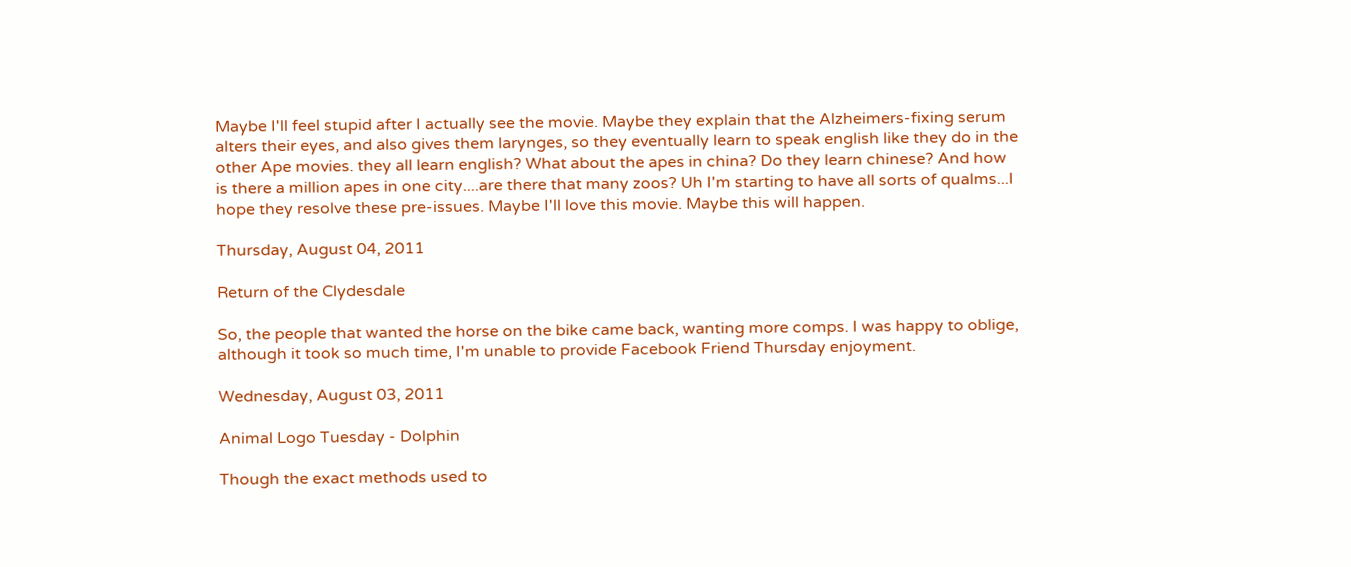Maybe I'll feel stupid after I actually see the movie. Maybe they explain that the Alzheimers-fixing serum alters their eyes, and also gives them larynges, so they eventually learn to speak english like they do in the other Ape movies. they all learn english? What about the apes in china? Do they learn chinese? And how is there a million apes in one city....are there that many zoos? Uh I'm starting to have all sorts of qualms...I hope they resolve these pre-issues. Maybe I'll love this movie. Maybe this will happen.

Thursday, August 04, 2011

Return of the Clydesdale

So, the people that wanted the horse on the bike came back, wanting more comps. I was happy to oblige, although it took so much time, I'm unable to provide Facebook Friend Thursday enjoyment.

Wednesday, August 03, 2011

Animal Logo Tuesday - Dolphin

Though the exact methods used to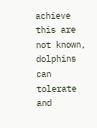achieve this are not known, dolphins can tolerate and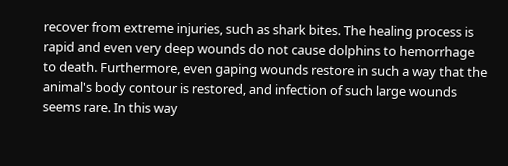recover from extreme injuries, such as shark bites. The healing process is rapid and even very deep wounds do not cause dolphins to hemorrhage to death. Furthermore, even gaping wounds restore in such a way that the animal's body contour is restored, and infection of such large wounds seems rare. In this way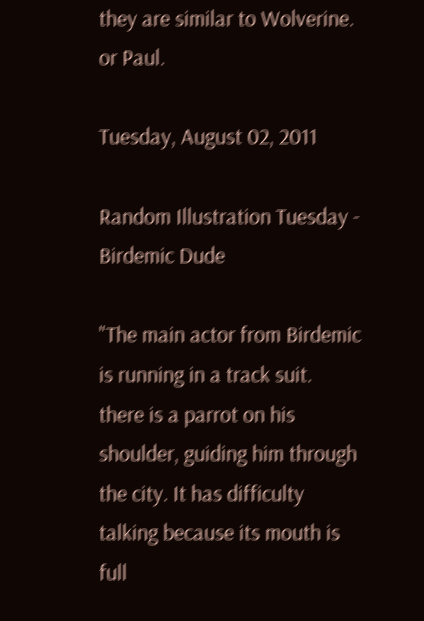they are similar to Wolverine. or Paul.

Tuesday, August 02, 2011

Random Illustration Tuesday - Birdemic Dude

"The main actor from Birdemic is running in a track suit. there is a parrot on his shoulder, guiding him through the city. It has difficulty talking because its mouth is full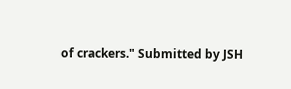of crackers." Submitted by JSH